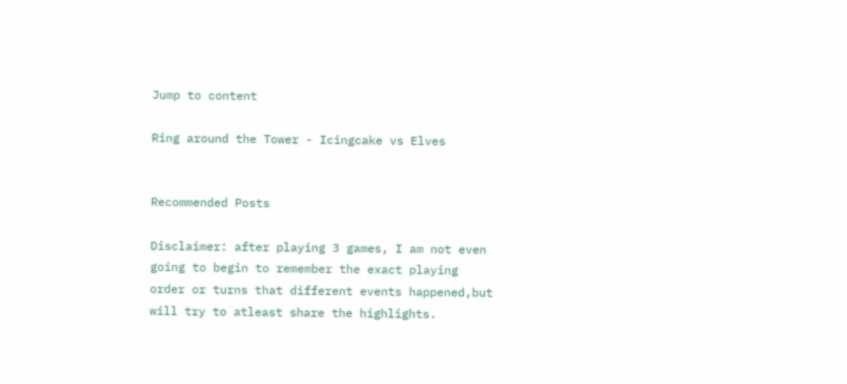Jump to content

Ring around the Tower - Icingcake vs Elves


Recommended Posts

Disclaimer: after playing 3 games, I am not even going to begin to remember the exact playing order or turns that different events happened,but will try to atleast share the highlights.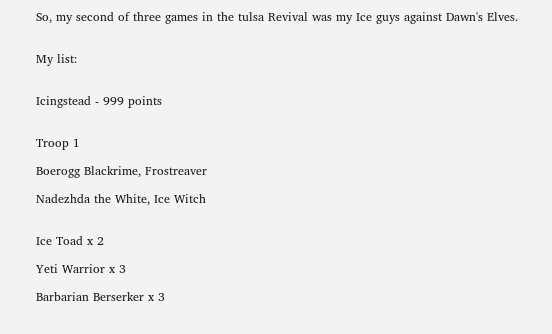So, my second of three games in the tulsa Revival was my Ice guys against Dawn's Elves.


My list:


Icingstead - 999 points


Troop 1

Boerogg Blackrime, Frostreaver

Nadezhda the White, Ice Witch


Ice Toad x 2

Yeti Warrior x 3

Barbarian Berserker x 3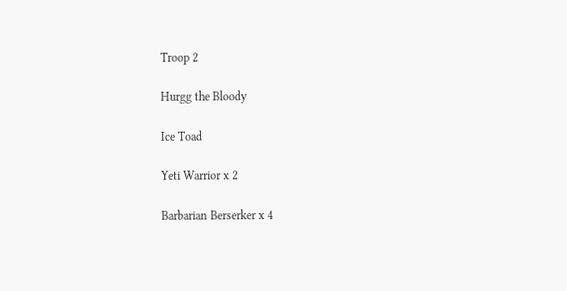Troop 2

Hurgg the Bloody

Ice Toad

Yeti Warrior x 2

Barbarian Berserker x 4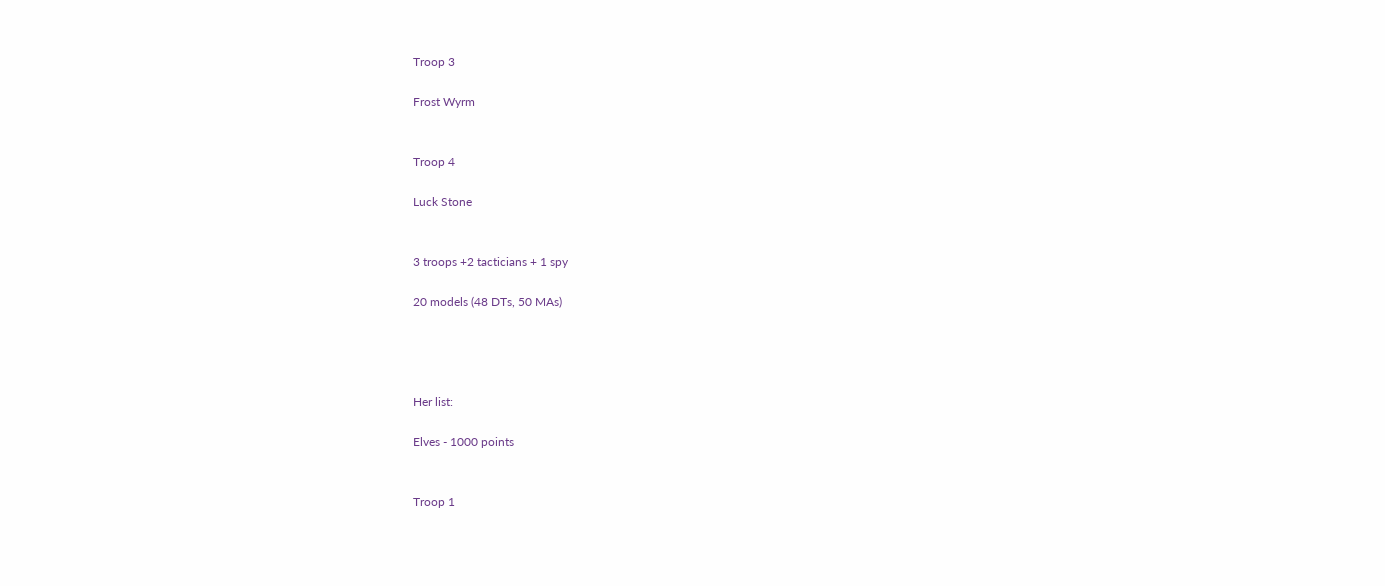Troop 3

Frost Wyrm


Troop 4

Luck Stone


3 troops +2 tacticians + 1 spy

20 models (48 DTs, 50 MAs)




Her list:

Elves - 1000 points


Troop 1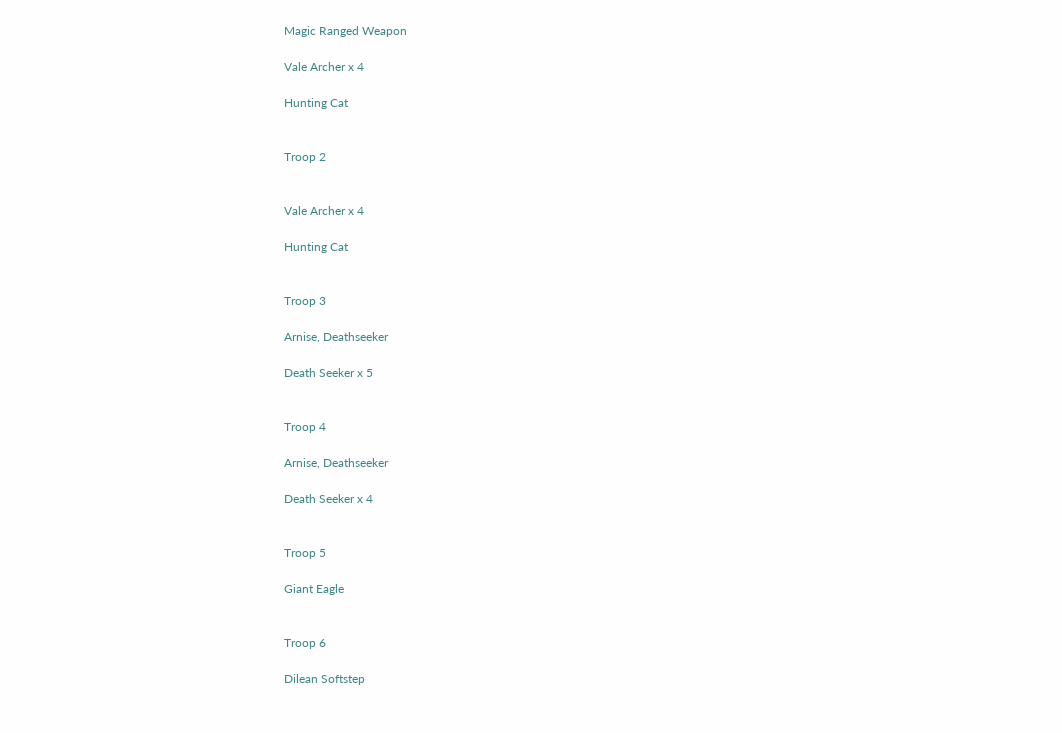Magic Ranged Weapon

Vale Archer x 4

Hunting Cat


Troop 2


Vale Archer x 4

Hunting Cat


Troop 3

Arnise, Deathseeker

Death Seeker x 5


Troop 4

Arnise, Deathseeker

Death Seeker x 4


Troop 5

Giant Eagle


Troop 6

Dilean Softstep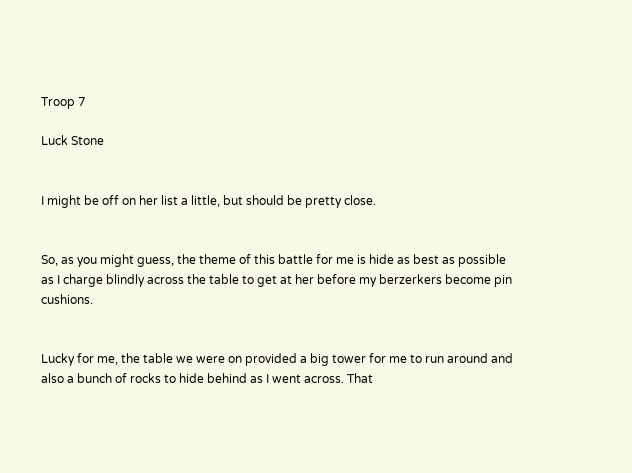Troop 7

Luck Stone


I might be off on her list a little, but should be pretty close.


So, as you might guess, the theme of this battle for me is hide as best as possible as I charge blindly across the table to get at her before my berzerkers become pin cushions.


Lucky for me, the table we were on provided a big tower for me to run around and also a bunch of rocks to hide behind as I went across. That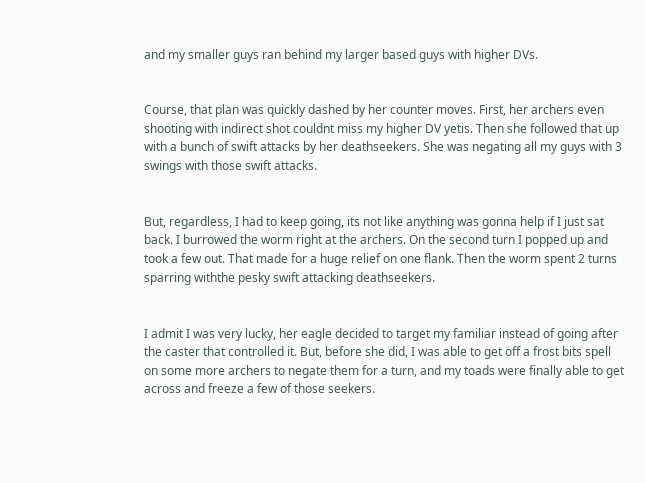and my smaller guys ran behind my larger based guys with higher DVs.


Course, that plan was quickly dashed by her counter moves. First, her archers even shooting with indirect shot couldnt miss my higher DV yetis. Then she followed that up with a bunch of swift attacks by her deathseekers. She was negating all my guys with 3 swings with those swift attacks.


But, regardless, I had to keep going, its not like anything was gonna help if I just sat back. I burrowed the worm right at the archers. On the second turn I popped up and took a few out. That made for a huge relief on one flank. Then the worm spent 2 turns sparring withthe pesky swift attacking deathseekers.


I admit I was very lucky, her eagle decided to target my familiar instead of going after the caster that controlled it. But, before she did, I was able to get off a frost bits spell on some more archers to negate them for a turn, and my toads were finally able to get across and freeze a few of those seekers.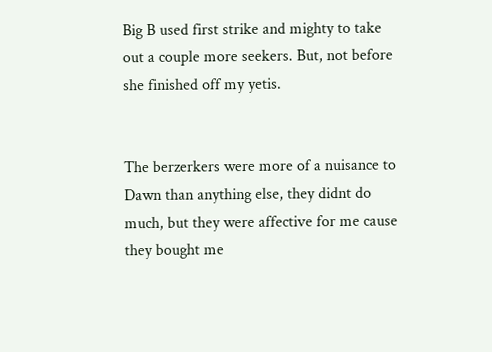Big B used first strike and mighty to take out a couple more seekers. But, not before she finished off my yetis.


The berzerkers were more of a nuisance to Dawn than anything else, they didnt do much, but they were affective for me cause they bought me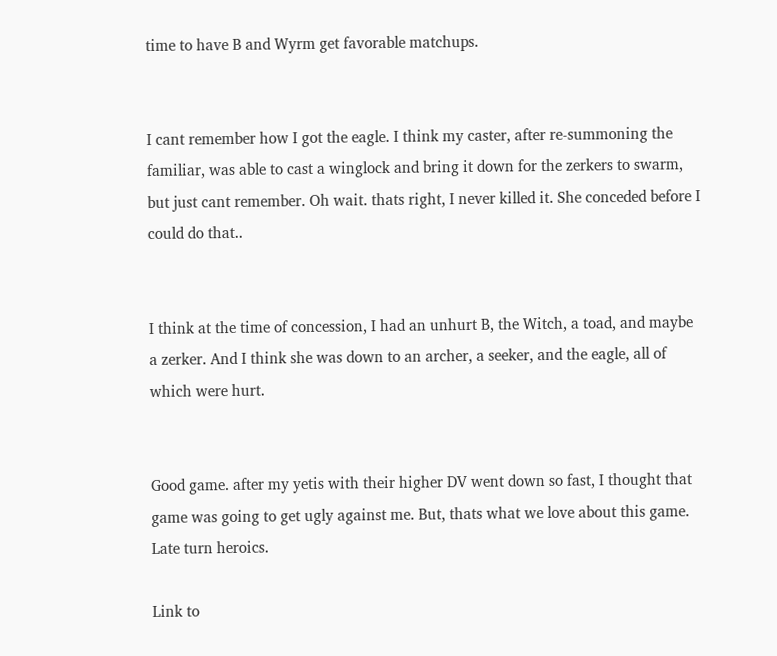time to have B and Wyrm get favorable matchups.


I cant remember how I got the eagle. I think my caster, after re-summoning the familiar, was able to cast a winglock and bring it down for the zerkers to swarm, but just cant remember. Oh wait. thats right, I never killed it. She conceded before I could do that..


I think at the time of concession, I had an unhurt B, the Witch, a toad, and maybe a zerker. And I think she was down to an archer, a seeker, and the eagle, all of which were hurt.


Good game. after my yetis with their higher DV went down so fast, I thought that game was going to get ugly against me. But, thats what we love about this game. Late turn heroics.

Link to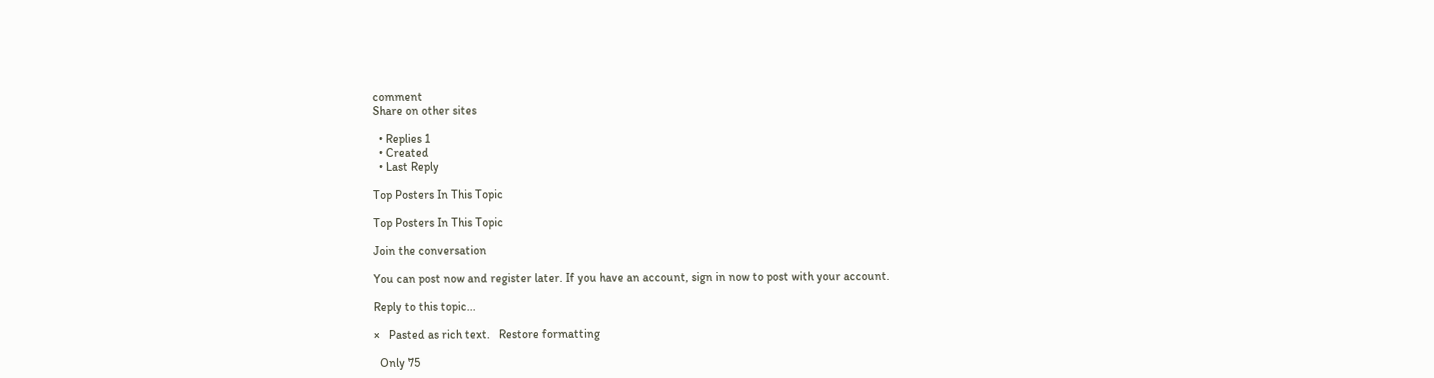comment
Share on other sites

  • Replies 1
  • Created
  • Last Reply

Top Posters In This Topic

Top Posters In This Topic

Join the conversation

You can post now and register later. If you have an account, sign in now to post with your account.

Reply to this topic...

×   Pasted as rich text.   Restore formatting

  Only 75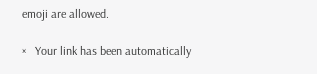emoji are allowed.

×   Your link has been automatically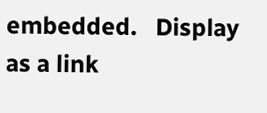embedded.   Display as a link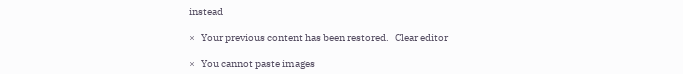instead

×   Your previous content has been restored.   Clear editor

×   You cannot paste images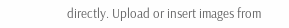directly. Upload or insert images from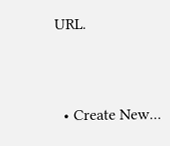URL.


  • Create New...